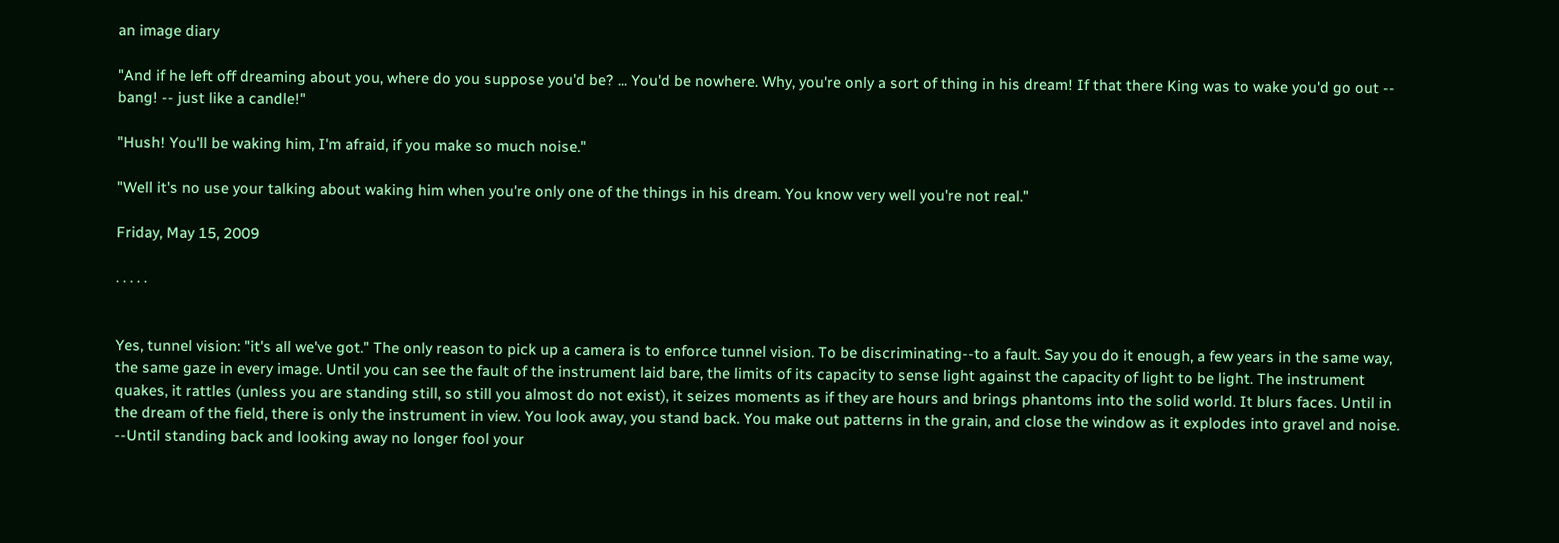an image diary

"And if he left off dreaming about you, where do you suppose you'd be? ... You'd be nowhere. Why, you're only a sort of thing in his dream! If that there King was to wake you'd go out -- bang! -- just like a candle!"

"Hush! You'll be waking him, I'm afraid, if you make so much noise."

"Well it's no use your talking about waking him when you're only one of the things in his dream. You know very well you're not real."

Friday, May 15, 2009

. . . . .


Yes, tunnel vision: "it's all we've got." The only reason to pick up a camera is to enforce tunnel vision. To be discriminating--to a fault. Say you do it enough, a few years in the same way, the same gaze in every image. Until you can see the fault of the instrument laid bare, the limits of its capacity to sense light against the capacity of light to be light. The instrument quakes, it rattles (unless you are standing still, so still you almost do not exist), it seizes moments as if they are hours and brings phantoms into the solid world. It blurs faces. Until in the dream of the field, there is only the instrument in view. You look away, you stand back. You make out patterns in the grain, and close the window as it explodes into gravel and noise. --Until standing back and looking away no longer fool your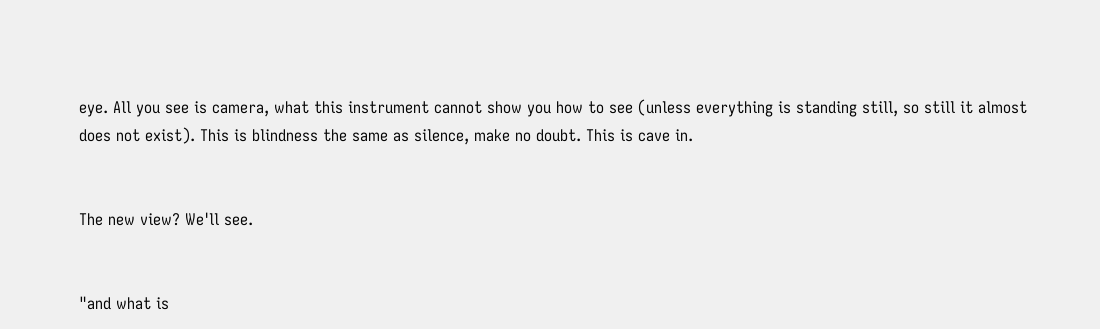eye. All you see is camera, what this instrument cannot show you how to see (unless everything is standing still, so still it almost does not exist). This is blindness the same as silence, make no doubt. This is cave in.


The new view? We'll see.


"and what is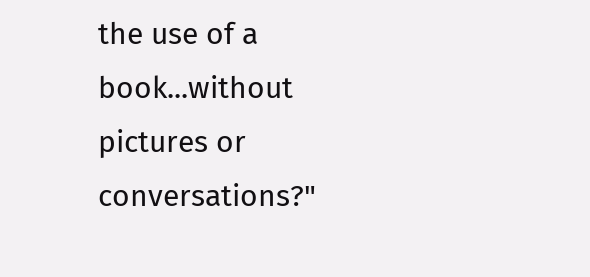the use of a book...without pictures or conversations?"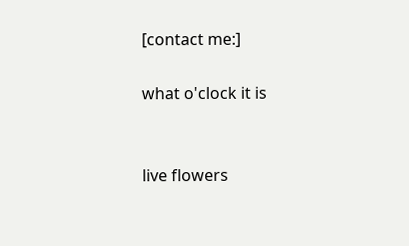[contact me:]

what o'clock it is


live flowers